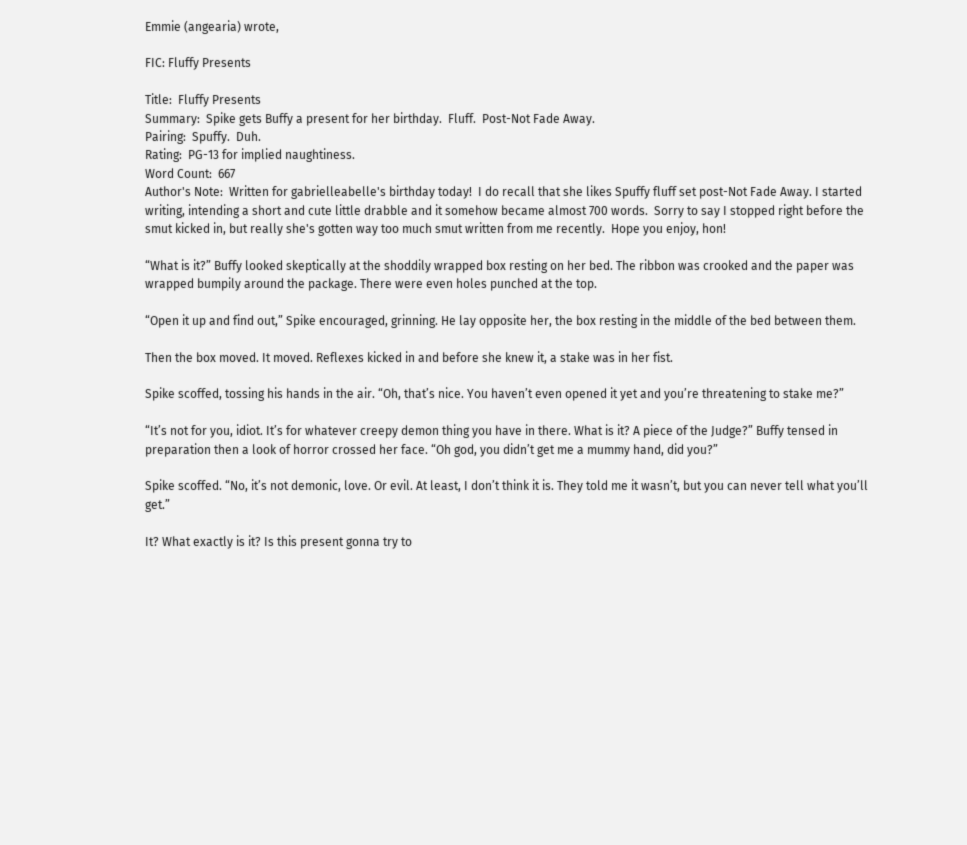Emmie (angearia) wrote,

FIC: Fluffy Presents

Title:  Fluffy Presents
Summary:  Spike gets Buffy a present for her birthday.  Fluff.  Post-Not Fade Away.
Pairing:  Spuffy.  Duh.
Rating:  PG-13 for implied naughtiness.
Word Count:  667
Author's Note:  Written for gabrielleabelle's birthday today!  I do recall that she likes Spuffy fluff set post-Not Fade Away. I started writing, intending a short and cute little drabble and it somehow became almost 700 words.  Sorry to say I stopped right before the smut kicked in, but really she's gotten way too much smut written from me recently.  Hope you enjoy, hon!

“What is it?” Buffy looked skeptically at the shoddily wrapped box resting on her bed. The ribbon was crooked and the paper was wrapped bumpily around the package. There were even holes punched at the top.

“Open it up and find out,” Spike encouraged, grinning. He lay opposite her, the box resting in the middle of the bed between them.

Then the box moved. It moved. Reflexes kicked in and before she knew it, a stake was in her fist.

Spike scoffed, tossing his hands in the air. “Oh, that’s nice. You haven’t even opened it yet and you’re threatening to stake me?”

“It’s not for you, idiot. It’s for whatever creepy demon thing you have in there. What is it? A piece of the Judge?” Buffy tensed in preparation then a look of horror crossed her face. “Oh god, you didn’t get me a mummy hand, did you?”

Spike scoffed. “No, it’s not demonic, love. Or evil. At least, I don’t think it is. They told me it wasn’t, but you can never tell what you’ll get.”

It? What exactly is it? Is this present gonna try to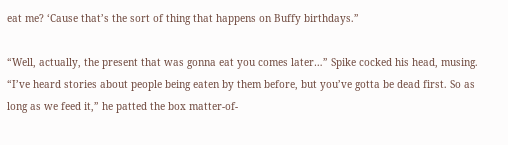eat me? ‘Cause that’s the sort of thing that happens on Buffy birthdays.”

“Well, actually, the present that was gonna eat you comes later…” Spike cocked his head, musing. “I’ve heard stories about people being eaten by them before, but you’ve gotta be dead first. So as long as we feed it,” he patted the box matter-of-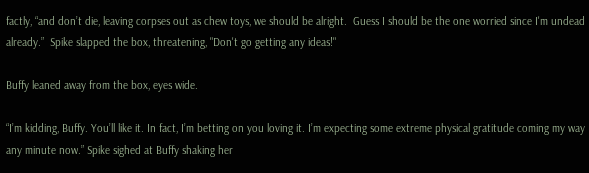factly, “and don’t die, leaving corpses out as chew toys, we should be alright.  Guess I should be the one worried since I'm undead already.”  Spike slapped the box, threatening, "Don't go getting any ideas!"

Buffy leaned away from the box, eyes wide.

“I’m kidding, Buffy. You’ll like it. In fact, I’m betting on you loving it. I’m expecting some extreme physical gratitude coming my way any minute now.” Spike sighed at Buffy shaking her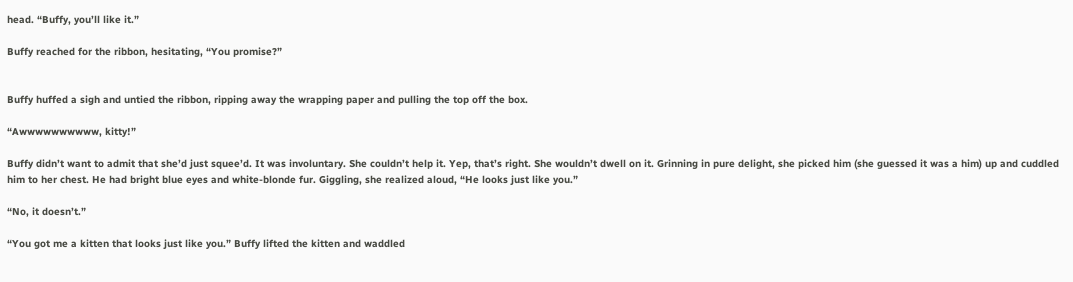head. “Buffy, you’ll like it.”

Buffy reached for the ribbon, hesitating, “You promise?”


Buffy huffed a sigh and untied the ribbon, ripping away the wrapping paper and pulling the top off the box.

“Awwwwwwwwww, kitty!”

Buffy didn’t want to admit that she’d just squee’d. It was involuntary. She couldn’t help it. Yep, that’s right. She wouldn’t dwell on it. Grinning in pure delight, she picked him (she guessed it was a him) up and cuddled him to her chest. He had bright blue eyes and white-blonde fur. Giggling, she realized aloud, “He looks just like you.”

“No, it doesn’t.”

“You got me a kitten that looks just like you.” Buffy lifted the kitten and waddled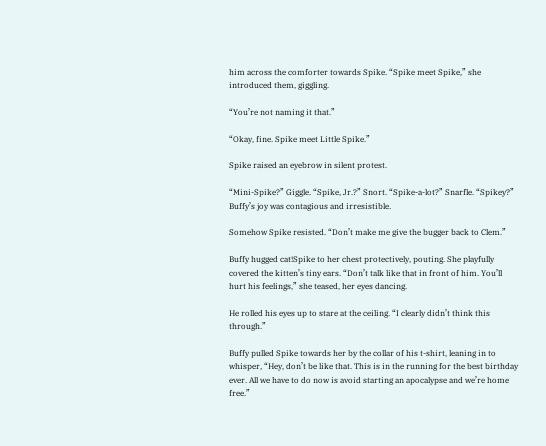him across the comforter towards Spike. “Spike meet Spike,” she introduced them, giggling.

“You’re not naming it that.”

“Okay, fine. Spike meet Little Spike.”

Spike raised an eyebrow in silent protest.

“Mini-Spike?” Giggle. “Spike, Jr.?” Snort. “Spike-a-lot?” Snarfle. “Spikey?” Buffy’s joy was contagious and irresistible.

Somehow Spike resisted. “Don’t make me give the bugger back to Clem.”

Buffy hugged cat!Spike to her chest protectively, pouting. She playfully covered the kitten’s tiny ears. “Don’t talk like that in front of him. You’ll hurt his feelings,” she teased, her eyes dancing.

He rolled his eyes up to stare at the ceiling. “I clearly didn’t think this through.”

Buffy pulled Spike towards her by the collar of his t-shirt, leaning in to whisper, “Hey, don’t be like that. This is in the running for the best birthday ever. All we have to do now is avoid starting an apocalypse and we’re home free.”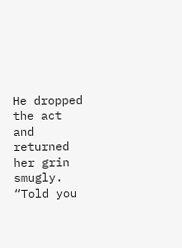He dropped the act and returned her grin smugly. “Told you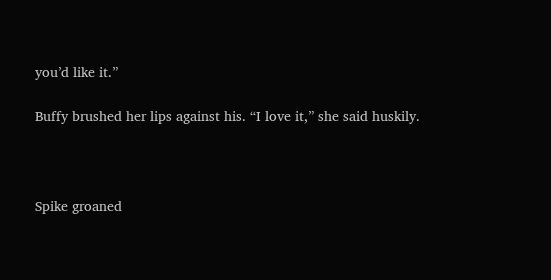you’d like it.”

Buffy brushed her lips against his. “I love it,” she said huskily.



Spike groaned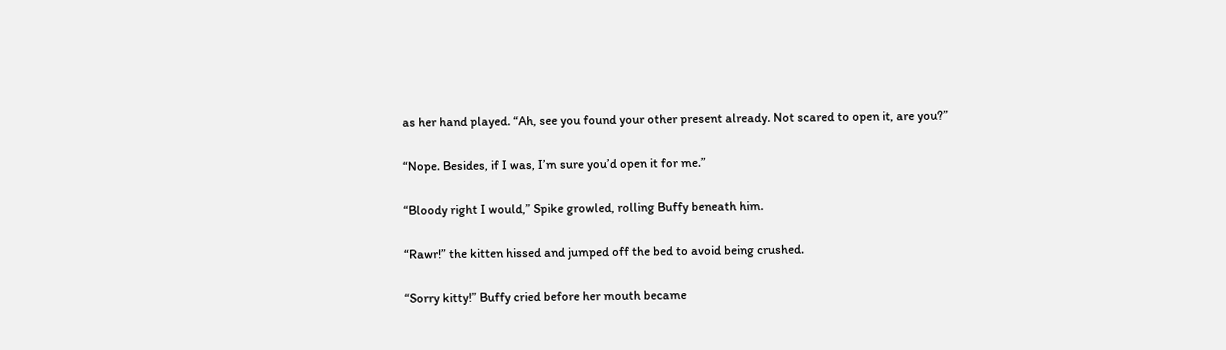as her hand played. “Ah, see you found your other present already. Not scared to open it, are you?”

“Nope. Besides, if I was, I’m sure you’d open it for me.”

“Bloody right I would,” Spike growled, rolling Buffy beneath him.

“Rawr!” the kitten hissed and jumped off the bed to avoid being crushed.

“Sorry kitty!” Buffy cried before her mouth became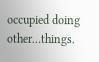occupied doing other…things.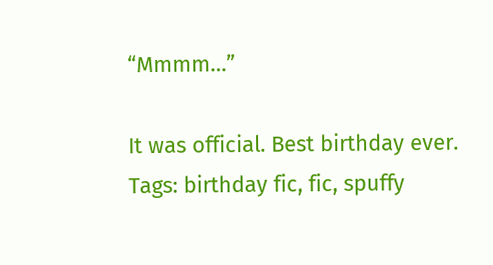“Mmmm…”

It was official. Best birthday ever.
Tags: birthday fic, fic, spuffy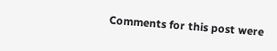Comments for this post were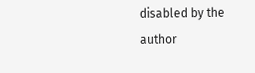disabled by the author